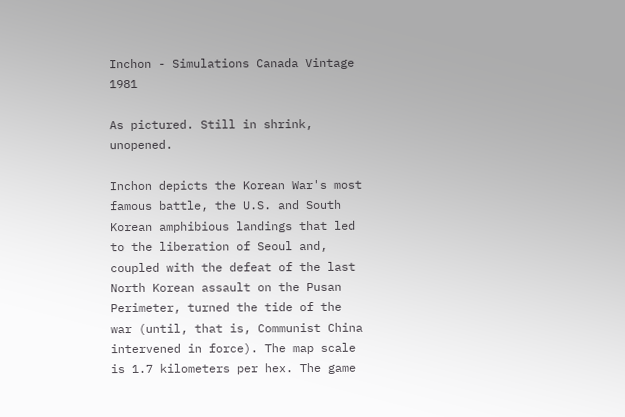Inchon - Simulations Canada Vintage 1981

As pictured. Still in shrink, unopened.

Inchon depicts the Korean War's most famous battle, the U.S. and South Korean amphibious landings that led to the liberation of Seoul and, coupled with the defeat of the last North Korean assault on the Pusan Perimeter, turned the tide of the war (until, that is, Communist China intervened in force). The map scale is 1.7 kilometers per hex. The game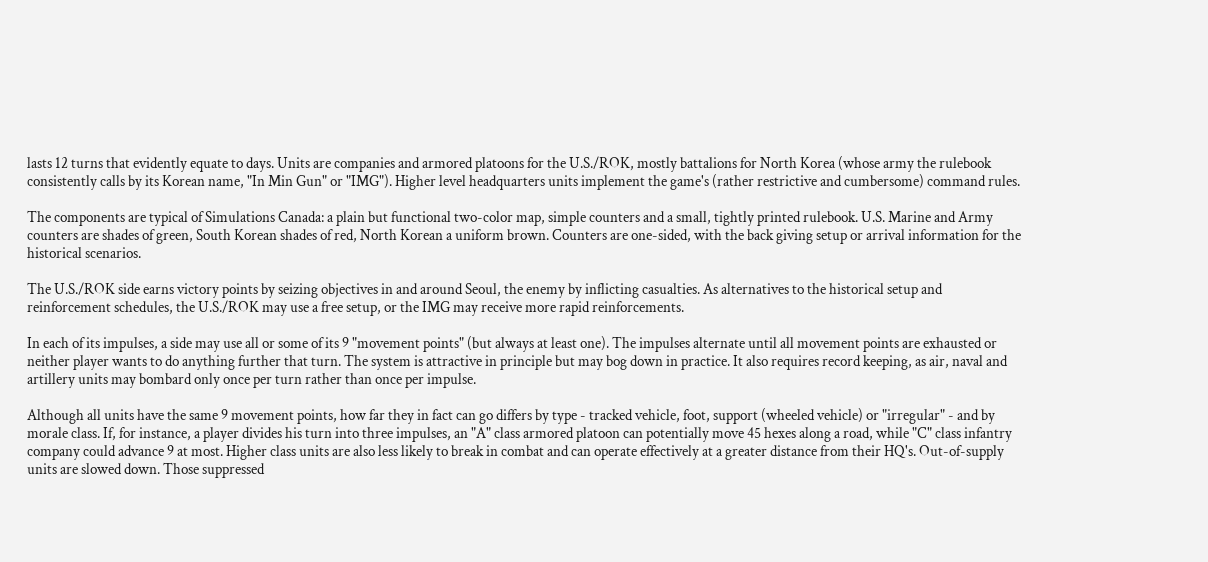lasts 12 turns that evidently equate to days. Units are companies and armored platoons for the U.S./ROK, mostly battalions for North Korea (whose army the rulebook consistently calls by its Korean name, "In Min Gun" or "IMG"). Higher level headquarters units implement the game's (rather restrictive and cumbersome) command rules.

The components are typical of Simulations Canada: a plain but functional two-color map, simple counters and a small, tightly printed rulebook. U.S. Marine and Army counters are shades of green, South Korean shades of red, North Korean a uniform brown. Counters are one-sided, with the back giving setup or arrival information for the historical scenarios.

The U.S./ROK side earns victory points by seizing objectives in and around Seoul, the enemy by inflicting casualties. As alternatives to the historical setup and reinforcement schedules, the U.S./ROK may use a free setup, or the IMG may receive more rapid reinforcements.

In each of its impulses, a side may use all or some of its 9 "movement points" (but always at least one). The impulses alternate until all movement points are exhausted or neither player wants to do anything further that turn. The system is attractive in principle but may bog down in practice. It also requires record keeping, as air, naval and artillery units may bombard only once per turn rather than once per impulse.

Although all units have the same 9 movement points, how far they in fact can go differs by type - tracked vehicle, foot, support (wheeled vehicle) or "irregular" - and by morale class. If, for instance, a player divides his turn into three impulses, an "A" class armored platoon can potentially move 45 hexes along a road, while "C" class infantry company could advance 9 at most. Higher class units are also less likely to break in combat and can operate effectively at a greater distance from their HQ's. Out-of-supply units are slowed down. Those suppressed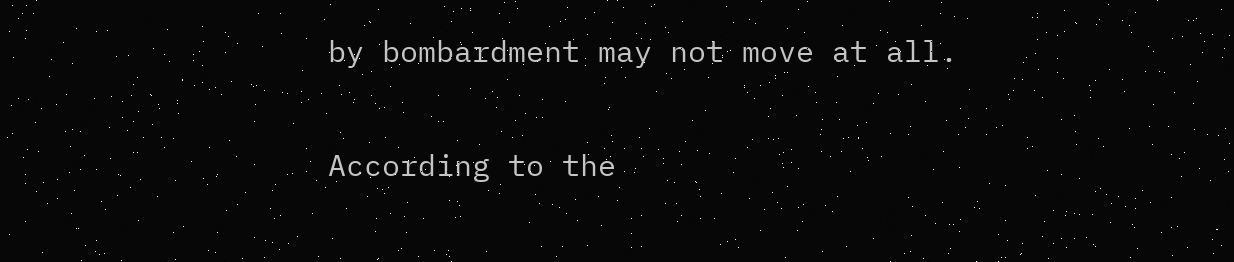by bombardment may not move at all.

According to the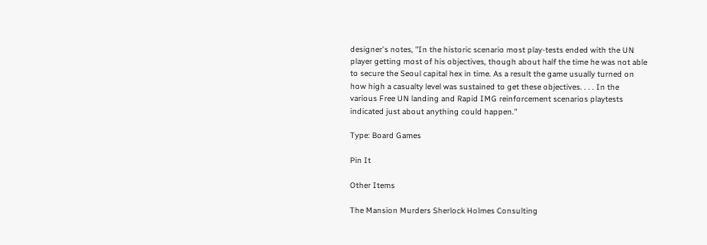designer's notes, "In the historic scenario most play-tests ended with the UN player getting most of his objectives, though about half the time he was not able to secure the Seoul capital hex in time. As a result the game usually turned on how high a casualty level was sustained to get these objectives. . . . In the various Free UN landing and Rapid IMG reinforcement scenarios playtests indicated just about anything could happen."

Type: Board Games

Pin It

Other Items

The Mansion Murders Sherlock Holmes Consulting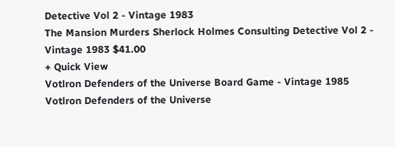Detective Vol 2 - Vintage 1983
The Mansion Murders Sherlock Holmes Consulting Detective Vol 2 - Vintage 1983 $41.00
+ Quick View
Votlron Defenders of the Universe Board Game - Vintage 1985
Votlron Defenders of the Universe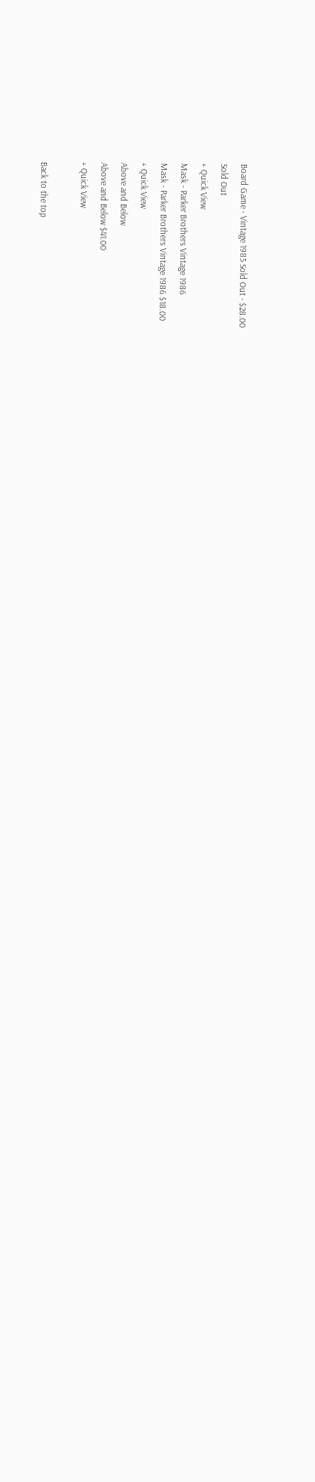Board Game - Vintage 1985 Sold Out - $28.00
Sold Out
+ Quick View
Mask - Parker Brothers Vintage 1986
Mask - Parker Brothers Vintage 1986 $18.00
+ Quick View
Above and Below
Above and Below $41.00
+ Quick View

Back to the top